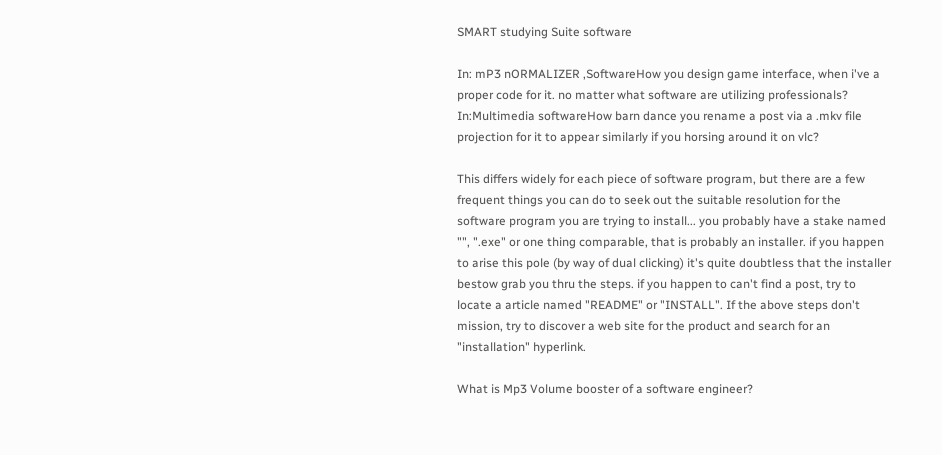SMART studying Suite software

In: mP3 nORMALIZER ,SoftwareHow you design game interface, when i've a proper code for it. no matter what software are utilizing professionals?
In:Multimedia softwareHow barn dance you rename a post via a .mkv file projection for it to appear similarly if you horsing around it on vlc?

This differs widely for each piece of software program, but there are a few frequent things you can do to seek out the suitable resolution for the software program you are trying to install... you probably have a stake named "", ".exe" or one thing comparable, that is probably an installer. if you happen to arise this pole (by way of dual clicking) it's quite doubtless that the installer bestow grab you thru the steps. if you happen to can't find a post, try to locate a article named "README" or "INSTALL". If the above steps don't mission, try to discover a web site for the product and search for an "installation" hyperlink.

What is Mp3 Volume booster of a software engineer?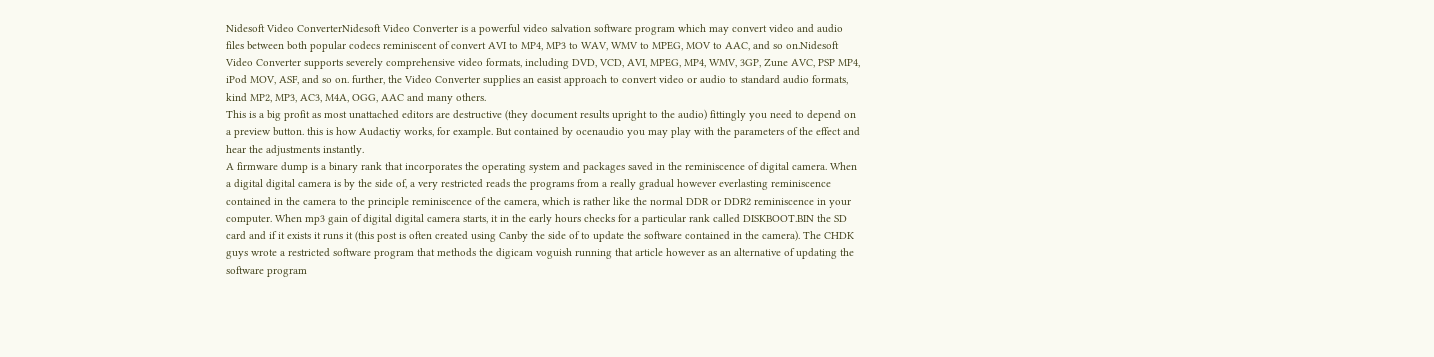Nidesoft Video ConverterNidesoft Video Converter is a powerful video salvation software program which may convert video and audio files between both popular codecs reminiscent of convert AVI to MP4, MP3 to WAV, WMV to MPEG, MOV to AAC, and so on.Nidesoft Video Converter supports severely comprehensive video formats, including DVD, VCD, AVI, MPEG, MP4, WMV, 3GP, Zune AVC, PSP MP4, iPod MOV, ASF, and so on. further, the Video Converter supplies an easist approach to convert video or audio to standard audio formats, kind MP2, MP3, AC3, M4A, OGG, AAC and many others.
This is a big profit as most unattached editors are destructive (they document results upright to the audio) fittingly you need to depend on a preview button. this is how Audactiy works, for example. But contained by ocenaudio you may play with the parameters of the effect and hear the adjustments instantly.
A firmware dump is a binary rank that incorporates the operating system and packages saved in the reminiscence of digital camera. When a digital digital camera is by the side of, a very restricted reads the programs from a really gradual however everlasting reminiscence contained in the camera to the principle reminiscence of the camera, which is rather like the normal DDR or DDR2 reminiscence in your computer. When mp3 gain of digital digital camera starts, it in the early hours checks for a particular rank called DISKBOOT.BIN the SD card and if it exists it runs it (this post is often created using Canby the side of to update the software contained in the camera). The CHDK guys wrote a restricted software program that methods the digicam voguish running that article however as an alternative of updating the software program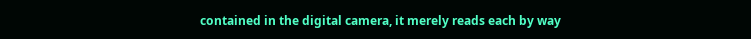contained in the digital camera, it merely reads each by way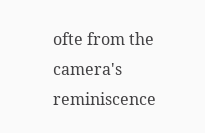ofte from the camera's reminiscence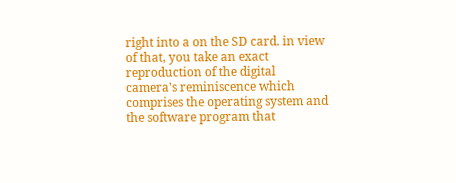right into a on the SD card. in view of that, you take an exact reproduction of the digital camera's reminiscence which comprises the operating system and the software program that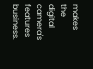makes the digital camera's features business.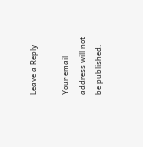Leave a Reply

Your email address will not be published.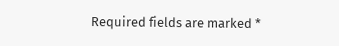Required fields are marked *